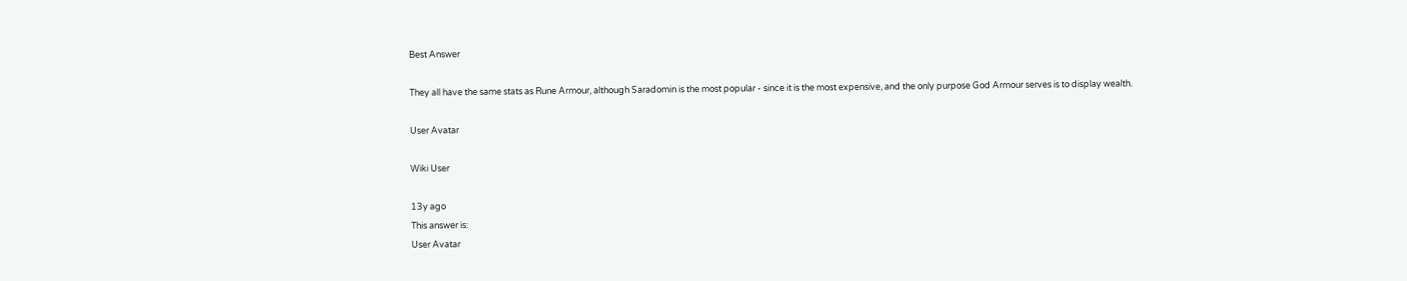Best Answer

They all have the same stats as Rune Armour, although Saradomin is the most popular - since it is the most expensive, and the only purpose God Armour serves is to display wealth.

User Avatar

Wiki User

13y ago
This answer is:
User Avatar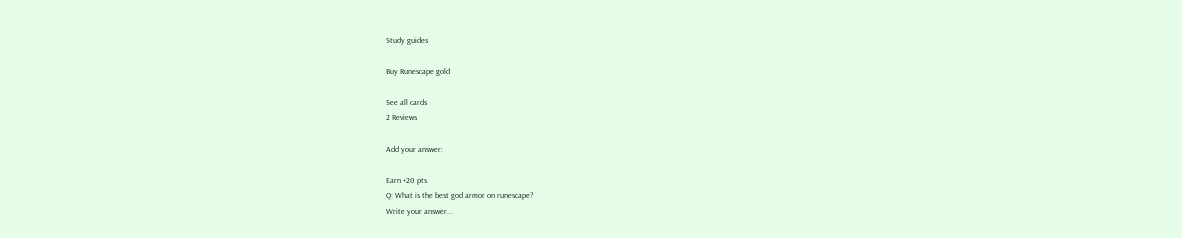Study guides

Buy Runescape gold

See all cards
2 Reviews

Add your answer:

Earn +20 pts
Q: What is the best god armor on runescape?
Write your answer...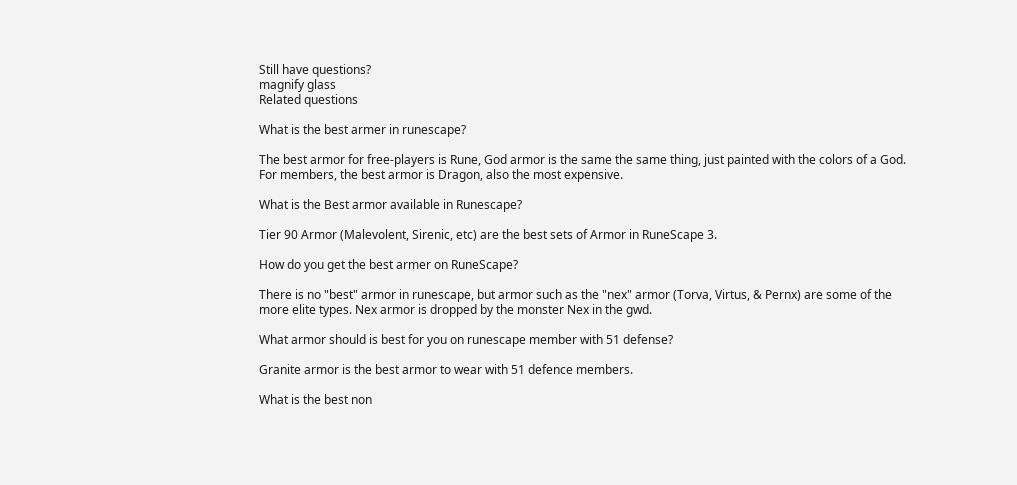Still have questions?
magnify glass
Related questions

What is the best armer in runescape?

The best armor for free-players is Rune, God armor is the same the same thing, just painted with the colors of a God. For members, the best armor is Dragon, also the most expensive.

What is the Best armor available in Runescape?

Tier 90 Armor (Malevolent, Sirenic, etc) are the best sets of Armor in RuneScape 3.

How do you get the best armer on RuneScape?

There is no "best" armor in runescape, but armor such as the "nex" armor (Torva, Virtus, & Pernx) are some of the more elite types. Nex armor is dropped by the monster Nex in the gwd.

What armor should is best for you on runescape member with 51 defense?

Granite armor is the best armor to wear with 51 defence members.

What is the best non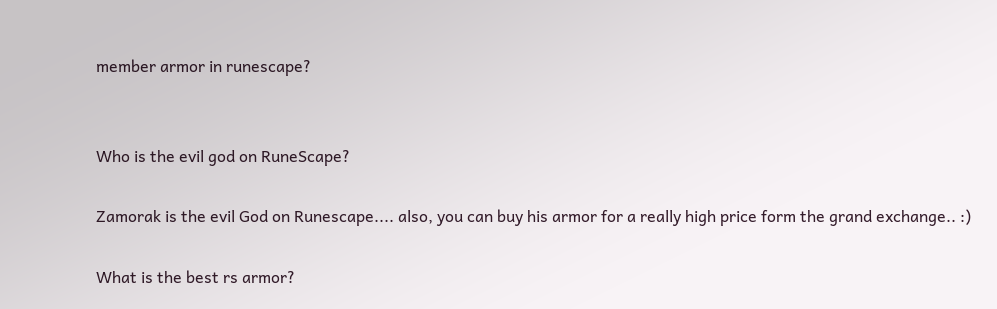member armor in runescape?


Who is the evil god on RuneScape?

Zamorak is the evil God on Runescape.... also, you can buy his armor for a really high price form the grand exchange.. :)

What is the best rs armor?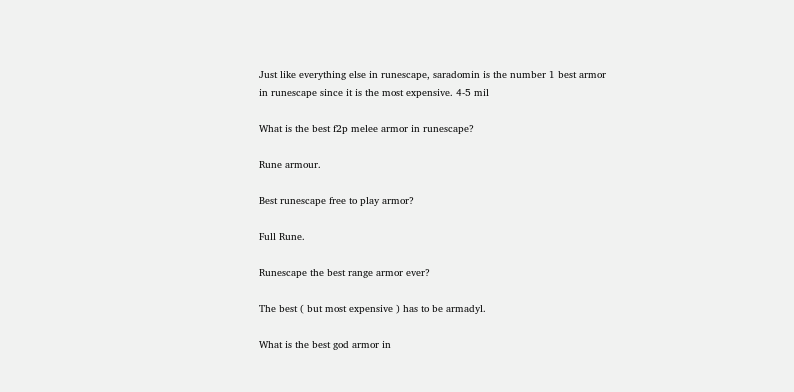Just like everything else in runescape, saradomin is the number 1 best armor in runescape since it is the most expensive. 4-5 mil

What is the best f2p melee armor in runescape?

Rune armour.

Best runescape free to play armor?

Full Rune.

Runescape the best range armor ever?

The best ( but most expensive ) has to be armadyl.

What is the best god armor in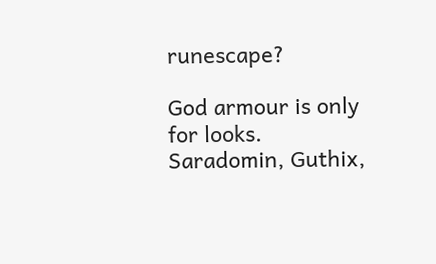runescape?

God armour is only for looks. Saradomin, Guthix,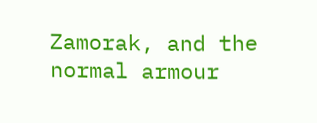Zamorak, and the normal armour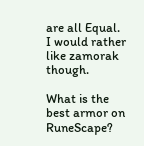are all Equal. I would rather like zamorak though.

What is the best armor on RuneScape?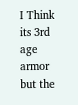I Think its 3rd age armor but the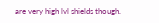are very high lvl shields though.